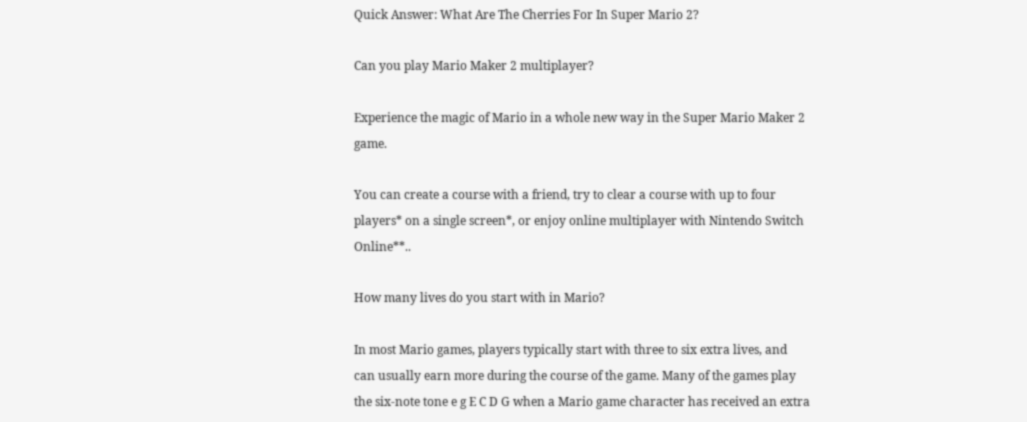Quick Answer: What Are The Cherries For In Super Mario 2?

Can you play Mario Maker 2 multiplayer?

Experience the magic of Mario in a whole new way in the Super Mario Maker 2 game.

You can create a course with a friend, try to clear a course with up to four players* on a single screen*, or enjoy online multiplayer with Nintendo Switch Online**..

How many lives do you start with in Mario?

In most Mario games, players typically start with three to six extra lives, and can usually earn more during the course of the game. Many of the games play the six-note tone e g E C D G when a Mario game character has received an extra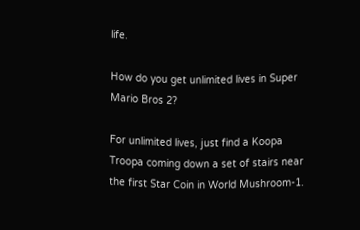life.

How do you get unlimited lives in Super Mario Bros 2?

For unlimited lives, just find a Koopa Troopa coming down a set of stairs near the first Star Coin in World Mushroom-1.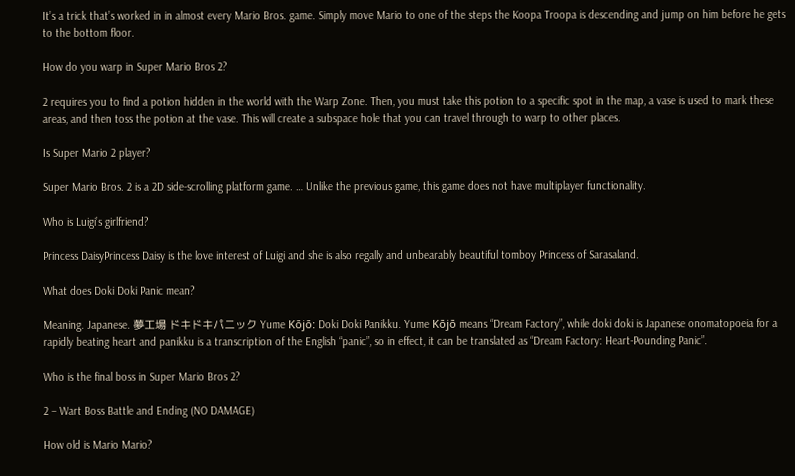It’s a trick that’s worked in in almost every Mario Bros. game. Simply move Mario to one of the steps the Koopa Troopa is descending and jump on him before he gets to the bottom floor.

How do you warp in Super Mario Bros 2?

2 requires you to find a potion hidden in the world with the Warp Zone. Then, you must take this potion to a specific spot in the map, a vase is used to mark these areas, and then toss the potion at the vase. This will create a subspace hole that you can travel through to warp to other places.

Is Super Mario 2 player?

Super Mario Bros. 2 is a 2D side-scrolling platform game. … Unlike the previous game, this game does not have multiplayer functionality.

Who is Luigi’s girlfriend?

Princess DaisyPrincess Daisy is the love interest of Luigi and she is also regally and unbearably beautiful tomboy Princess of Sarasaland.

What does Doki Doki Panic mean?

Meaning. Japanese. 夢工場 ドキドキパニック Yume Kōjō: Doki Doki Panikku. Yume Kōjō means “Dream Factory”, while doki doki is Japanese onomatopoeia for a rapidly beating heart and panikku is a transcription of the English “panic”, so in effect, it can be translated as “Dream Factory: Heart-Pounding Panic”.

Who is the final boss in Super Mario Bros 2?

2 – Wart Boss Battle and Ending (NO DAMAGE)

How old is Mario Mario?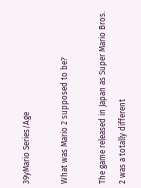39yMario Series/Age

What was Mario 2 supposed to be?

The game released in Japan as Super Mario Bros. 2 was a totally different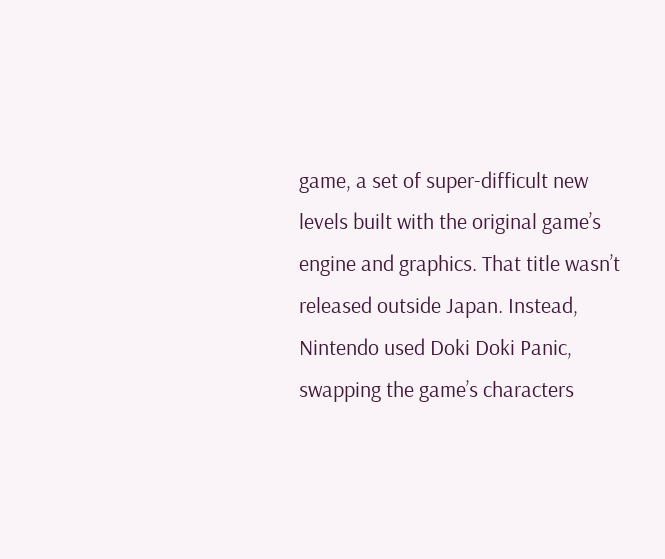game, a set of super-difficult new levels built with the original game’s engine and graphics. That title wasn’t released outside Japan. Instead, Nintendo used Doki Doki Panic, swapping the game’s characters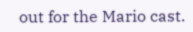out for the Mario cast.